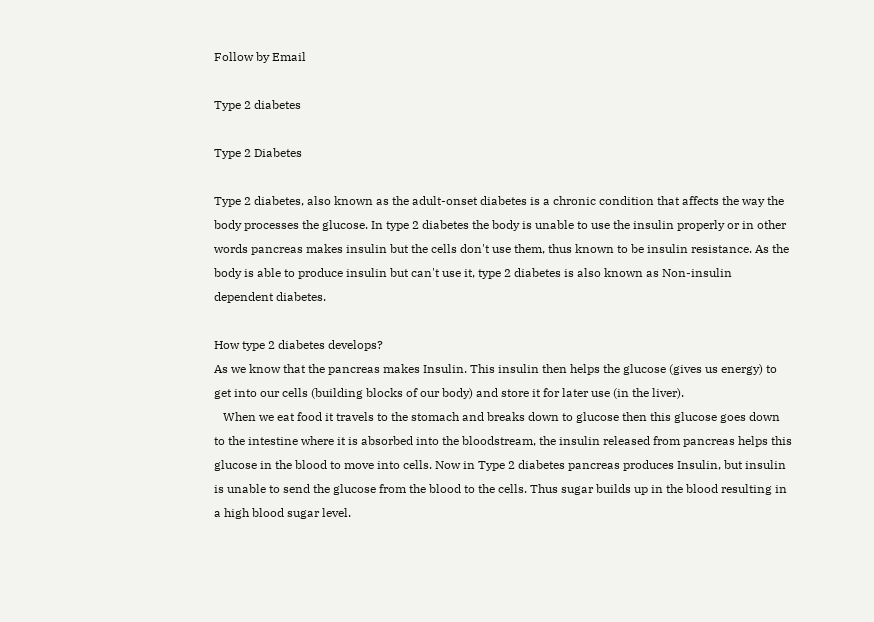Follow by Email

Type 2 diabetes

Type 2 Diabetes

Type 2 diabetes, also known as the adult-onset diabetes is a chronic condition that affects the way the body processes the glucose. In type 2 diabetes the body is unable to use the insulin properly or in other words pancreas makes insulin but the cells don't use them, thus known to be insulin resistance. As the body is able to produce insulin but can't use it, type 2 diabetes is also known as Non-insulin dependent diabetes.

How type 2 diabetes develops?
As we know that the pancreas makes Insulin. This insulin then helps the glucose (gives us energy) to get into our cells (building blocks of our body) and store it for later use (in the liver).
   When we eat food it travels to the stomach and breaks down to glucose then this glucose goes down to the intestine where it is absorbed into the bloodstream, the insulin released from pancreas helps this glucose in the blood to move into cells. Now in Type 2 diabetes pancreas produces Insulin, but insulin is unable to send the glucose from the blood to the cells. Thus sugar builds up in the blood resulting in a high blood sugar level.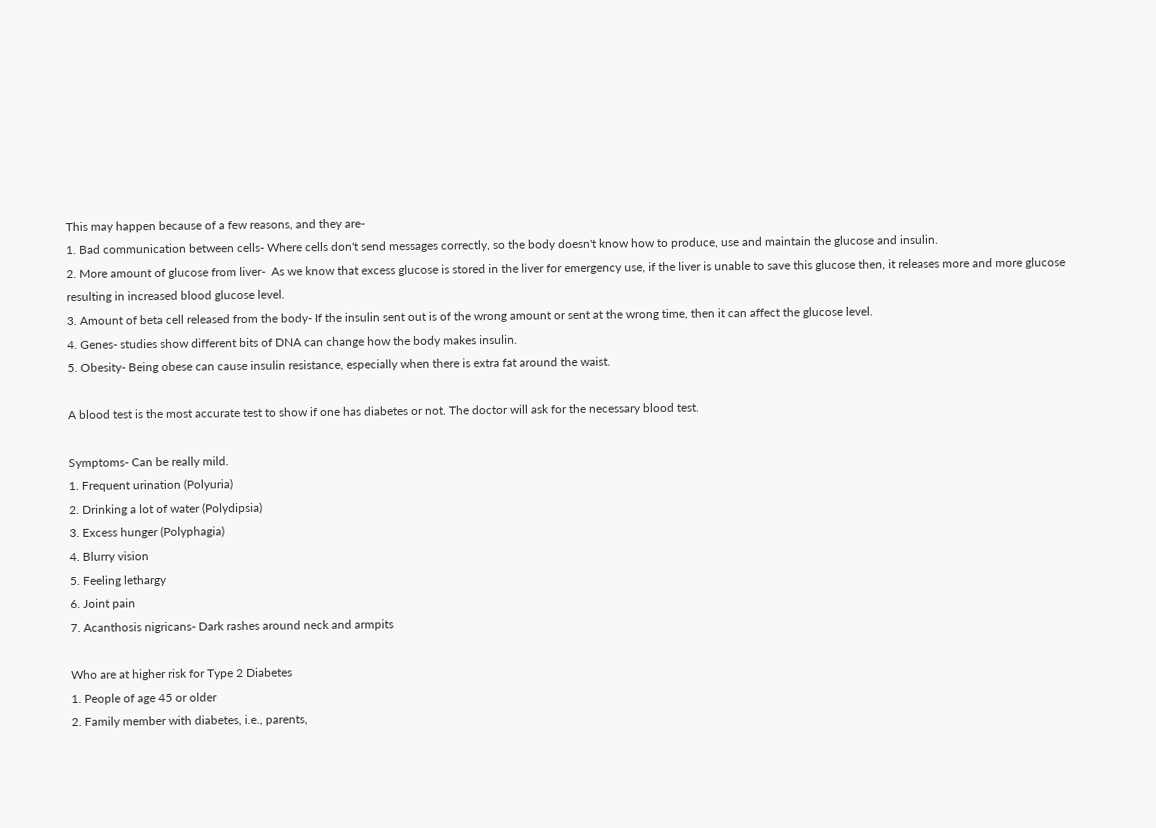This may happen because of a few reasons, and they are-
1. Bad communication between cells- Where cells don't send messages correctly, so the body doesn't know how to produce, use and maintain the glucose and insulin.
2. More amount of glucose from liver-  As we know that excess glucose is stored in the liver for emergency use, if the liver is unable to save this glucose then, it releases more and more glucose resulting in increased blood glucose level.
3. Amount of beta cell released from the body- If the insulin sent out is of the wrong amount or sent at the wrong time, then it can affect the glucose level.
4. Genes- studies show different bits of DNA can change how the body makes insulin.
5. Obesity- Being obese can cause insulin resistance, especially when there is extra fat around the waist.

A blood test is the most accurate test to show if one has diabetes or not. The doctor will ask for the necessary blood test.

Symptoms- Can be really mild.
1. Frequent urination (Polyuria)
2. Drinking a lot of water (Polydipsia)
3. Excess hunger (Polyphagia)
4. Blurry vision
5. Feeling lethargy
6. Joint pain
7. Acanthosis nigricans- Dark rashes around neck and armpits

Who are at higher risk for Type 2 Diabetes
1. People of age 45 or older
2. Family member with diabetes, i.e., parents,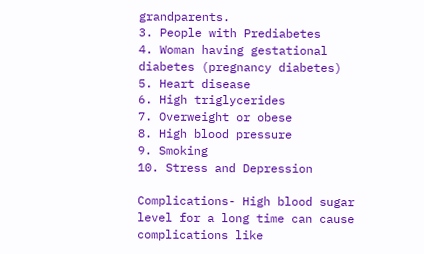grandparents.
3. People with Prediabetes
4. Woman having gestational diabetes (pregnancy diabetes)
5. Heart disease
6. High triglycerides
7. Overweight or obese
8. High blood pressure
9. Smoking
10. Stress and Depression

Complications- High blood sugar level for a long time can cause complications like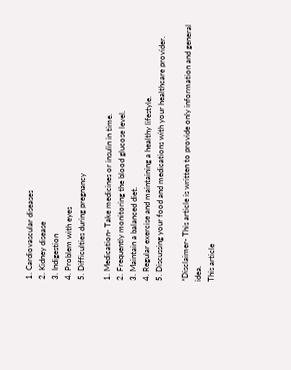1. Cardiovascular diseases
2. Kidney disease
3. Indigestion
4. Problem with eyes
5. Difficulties during pregnancy

1. Medication- Take medicines or insulin in time.
2. Frequently monitoring the blood glucose level.
3. Maintain a balanced diet.
4. Regular exercise and maintaining a healthy lifestyle.
5. Discussing your food and medications with your healthcare provider.

*Disclaimer- This article is written to provide only information and general idea.
This article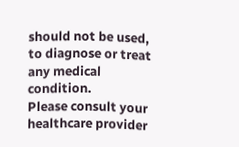should not be used, to diagnose or treat any medical condition.
Please consult your healthcare provider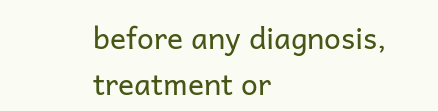before any diagnosis, treatment or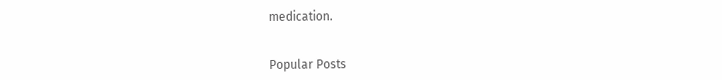medication.


Popular Posts